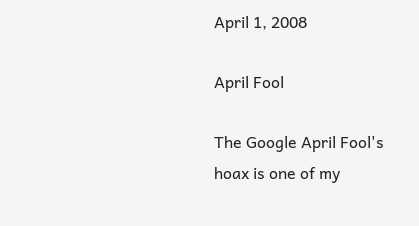April 1, 2008

April Fool

The Google April Fool's hoax is one of my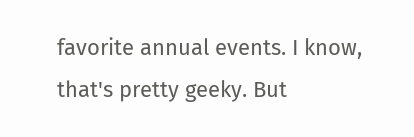favorite annual events. I know, that's pretty geeky. But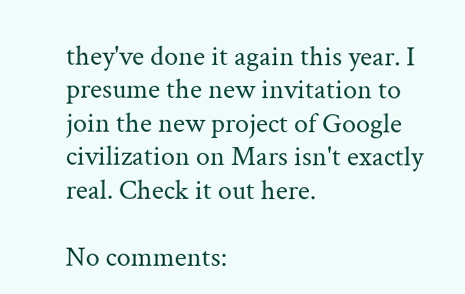they've done it again this year. I presume the new invitation to join the new project of Google civilization on Mars isn't exactly real. Check it out here.

No comments: